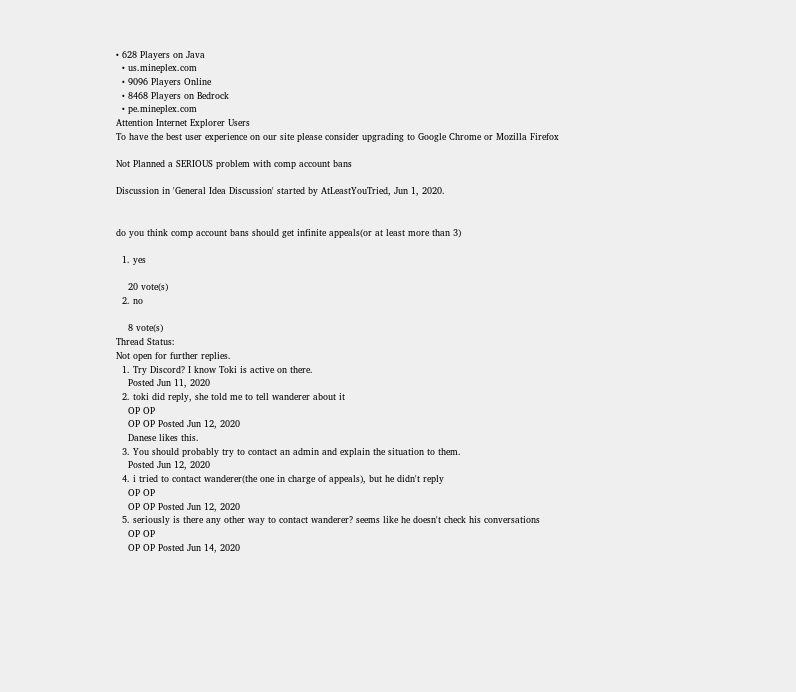• 628 Players on Java
  • us.mineplex.com
  • 9096 Players Online
  • 8468 Players on Bedrock
  • pe.mineplex.com
Attention Internet Explorer Users
To have the best user experience on our site please consider upgrading to Google Chrome or Mozilla Firefox

Not Planned a SERIOUS problem with comp account bans

Discussion in 'General Idea Discussion' started by AtLeastYouTried, Jun 1, 2020.


do you think comp account bans should get infinite appeals(or at least more than 3)

  1. yes

    20 vote(s)
  2. no

    8 vote(s)
Thread Status:
Not open for further replies.
  1. Try Discord? I know Toki is active on there.
    Posted Jun 11, 2020
  2. toki did reply, she told me to tell wanderer about it
    OP OP
    OP OP Posted Jun 12, 2020
    Danese likes this.
  3. You should probably try to contact an admin and explain the situation to them.
    Posted Jun 12, 2020
  4. i tried to contact wanderer(the one in charge of appeals), but he didn't reply
    OP OP
    OP OP Posted Jun 12, 2020
  5. seriously is there any other way to contact wanderer? seems like he doesn't check his conversations
    OP OP
    OP OP Posted Jun 14, 2020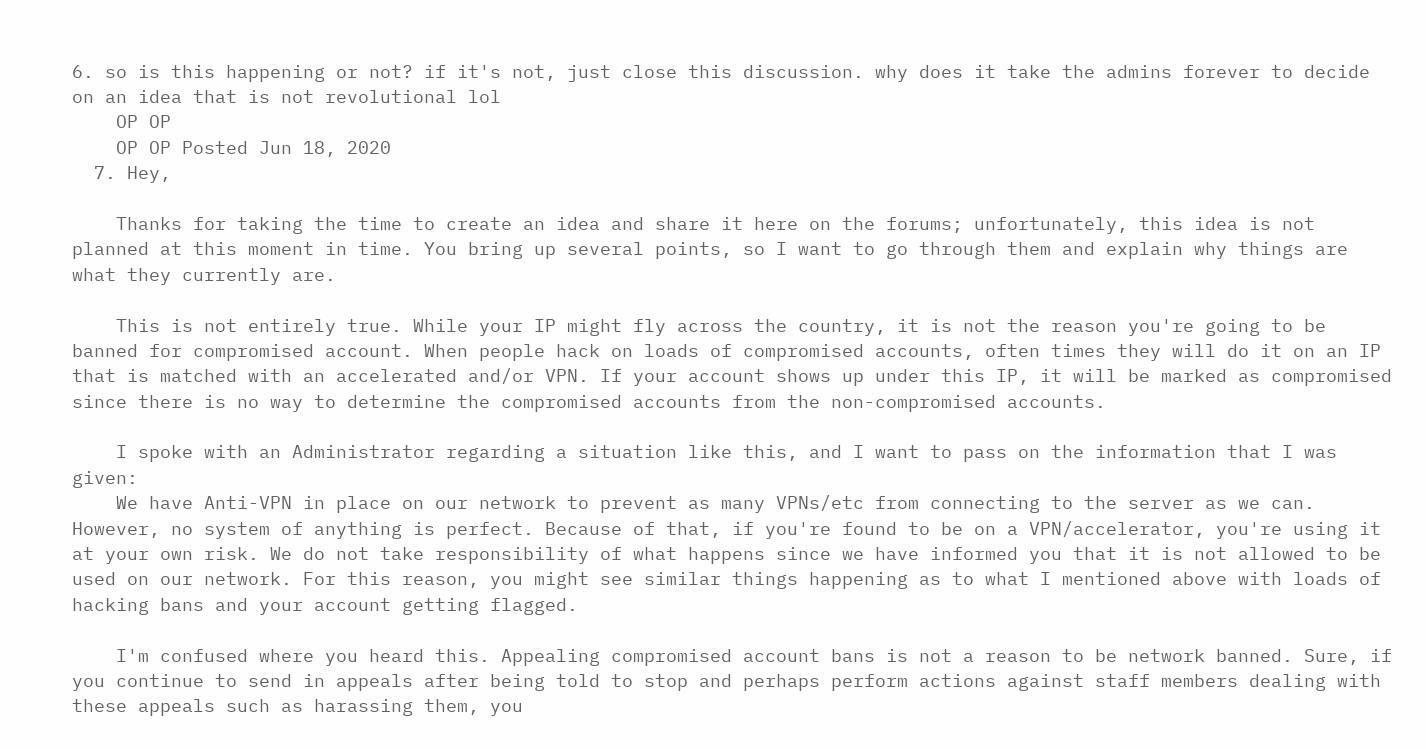6. so is this happening or not? if it's not, just close this discussion. why does it take the admins forever to decide on an idea that is not revolutional lol
    OP OP
    OP OP Posted Jun 18, 2020
  7. Hey,

    Thanks for taking the time to create an idea and share it here on the forums; unfortunately, this idea is not planned at this moment in time. You bring up several points, so I want to go through them and explain why things are what they currently are.

    This is not entirely true. While your IP might fly across the country, it is not the reason you're going to be banned for compromised account. When people hack on loads of compromised accounts, often times they will do it on an IP that is matched with an accelerated and/or VPN. If your account shows up under this IP, it will be marked as compromised since there is no way to determine the compromised accounts from the non-compromised accounts.

    I spoke with an Administrator regarding a situation like this, and I want to pass on the information that I was given:
    We have Anti-VPN in place on our network to prevent as many VPNs/etc from connecting to the server as we can. However, no system of anything is perfect. Because of that, if you're found to be on a VPN/accelerator, you're using it at your own risk. We do not take responsibility of what happens since we have informed you that it is not allowed to be used on our network. For this reason, you might see similar things happening as to what I mentioned above with loads of hacking bans and your account getting flagged.

    I'm confused where you heard this. Appealing compromised account bans is not a reason to be network banned. Sure, if you continue to send in appeals after being told to stop and perhaps perform actions against staff members dealing with these appeals such as harassing them, you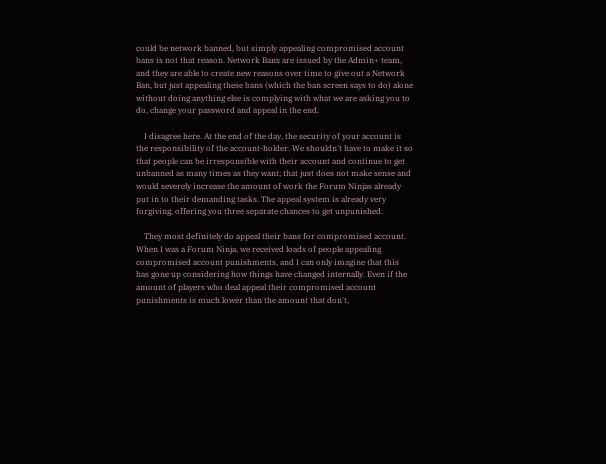could be network banned, but simply appealing compromised account bans is not that reason. Network Bans are issued by the Admin+ team, and they are able to create new reasons over time to give out a Network Ban, but just appealing these bans (which the ban screen says to do) alone without doing anything else is complying with what we are asking you to do, change your password and appeal in the end.

    I disagree here. At the end of the day, the security of your account is the responsibility of the account-holder. We shouldn't have to make it so that people can be irresponsible with their account and continue to get unbanned as many times as they want; that just does not make sense and would severely increase the amount of work the Forum Ninjas already put in to their demanding tasks. The appeal system is already very forgiving, offering you three separate chances to get unpunished.

    They most definitely do appeal their bans for compromised account. When I was a Forum Ninja, we received loads of people appealing compromised account punishments, and I can only imagine that this has gone up considering how things have changed internally. Even if the amount of players who deal appeal their compromised account punishments is much lower than the amount that don't,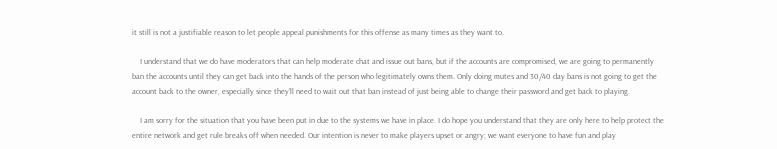it still is not a justifiable reason to let people appeal punishments for this offense as many times as they want to.

    I understand that we do have moderators that can help moderate chat and issue out bans, but if the accounts are compromised, we are going to permanently ban the accounts until they can get back into the hands of the person who legitimately owns them. Only doing mutes and 30/40 day bans is not going to get the account back to the owner, especially since they'll need to wait out that ban instead of just being able to change their password and get back to playing.

    I am sorry for the situation that you have been put in due to the systems we have in place. I do hope you understand that they are only here to help protect the entire network and get rule breaks off when needed. Our intention is never to make players upset or angry; we want everyone to have fun and play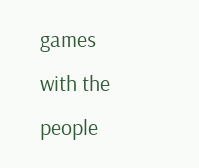games with the people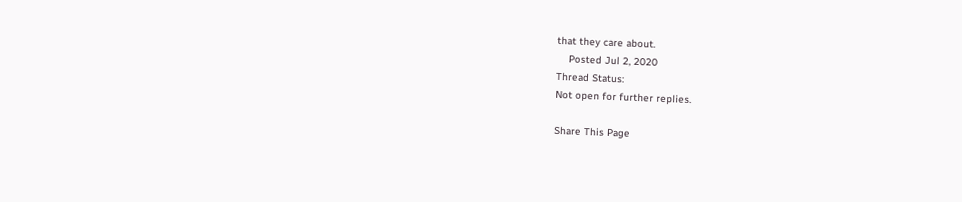that they care about.
    Posted Jul 2, 2020
Thread Status:
Not open for further replies.

Share This Page